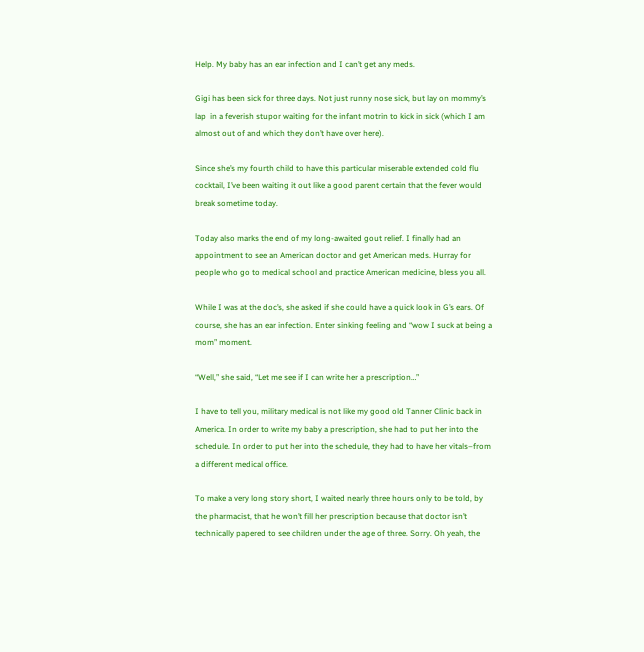Help. My baby has an ear infection and I can’t get any meds.

Gigi has been sick for three days. Not just runny nose sick, but lay on mommy’s lap  in a feverish stupor waiting for the infant motrin to kick in sick (which I am almost out of and which they don’t have over here).

Since she’s my fourth child to have this particular miserable extended cold flu cocktail, I’ve been waiting it out like a good parent certain that the fever would break sometime today.

Today also marks the end of my long-awaited gout relief. I finally had an appointment to see an American doctor and get American meds. Hurray for people who go to medical school and practice American medicine, bless you all.

While I was at the doc’s, she asked if she could have a quick look in G’s ears. Of course, she has an ear infection. Enter sinking feeling and “wow I suck at being a mom” moment.

“Well,” she said, “Let me see if I can write her a prescription…”

I have to tell you, military medical is not like my good old Tanner Clinic back in America. In order to write my baby a prescription, she had to put her into the schedule. In order to put her into the schedule, they had to have her vitals–from a different medical office.

To make a very long story short, I waited nearly three hours only to be told, by the pharmacist, that he won’t fill her prescription because that doctor isn’t technically papered to see children under the age of three. Sorry. Oh yeah, the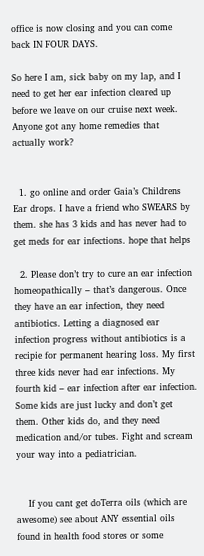office is now closing and you can come back IN FOUR DAYS.

So here I am, sick baby on my lap, and I need to get her ear infection cleared up before we leave on our cruise next week. Anyone got any home remedies that actually work?


  1. go online and order Gaia’s Childrens Ear drops. I have a friend who SWEARS by them. she has 3 kids and has never had to get meds for ear infections. hope that helps

  2. Please don’t try to cure an ear infection homeopathically – that’s dangerous. Once they have an ear infection, they need antibiotics. Letting a diagnosed ear infection progress without antibiotics is a recipie for permanent hearing loss. My first three kids never had ear infections. My fourth kid – ear infection after ear infection. Some kids are just lucky and don’t get them. Other kids do, and they need medication and/or tubes. Fight and scream your way into a pediatrician.


    If you cant get doTerra oils (which are awesome) see about ANY essential oils found in health food stores or some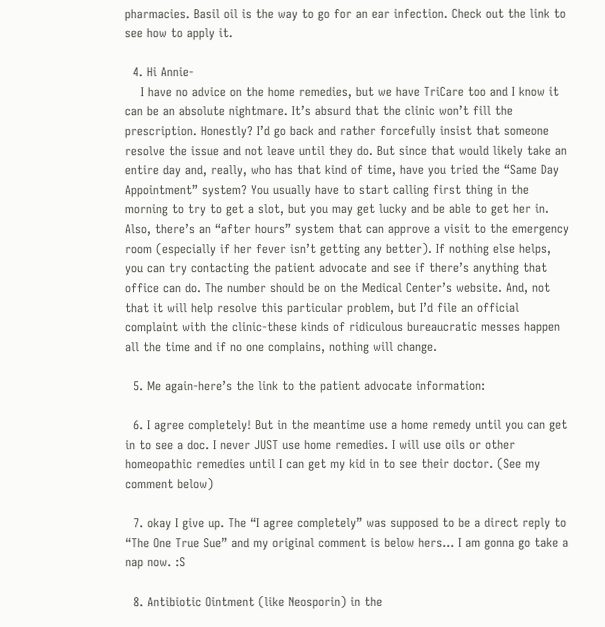pharmacies. Basil oil is the way to go for an ear infection. Check out the link to see how to apply it.

  4. Hi Annie-
    I have no advice on the home remedies, but we have TriCare too and I know it can be an absolute nightmare. It’s absurd that the clinic won’t fill the prescription. Honestly? I’d go back and rather forcefully insist that someone resolve the issue and not leave until they do. But since that would likely take an entire day and, really, who has that kind of time, have you tried the “Same Day Appointment” system? You usually have to start calling first thing in the morning to try to get a slot, but you may get lucky and be able to get her in. Also, there’s an “after hours” system that can approve a visit to the emergency room (especially if her fever isn’t getting any better). If nothing else helps, you can try contacting the patient advocate and see if there’s anything that office can do. The number should be on the Medical Center’s website. And, not that it will help resolve this particular problem, but I’d file an official complaint with the clinic-these kinds of ridiculous bureaucratic messes happen all the time and if no one complains, nothing will change.

  5. Me again-here’s the link to the patient advocate information:

  6. I agree completely! But in the meantime use a home remedy until you can get in to see a doc. I never JUST use home remedies. I will use oils or other homeopathic remedies until I can get my kid in to see their doctor. (See my comment below)

  7. okay I give up. The “I agree completely” was supposed to be a direct reply to “The One True Sue” and my original comment is below hers… I am gonna go take a nap now. :S

  8. Antibiotic Ointment (like Neosporin) in the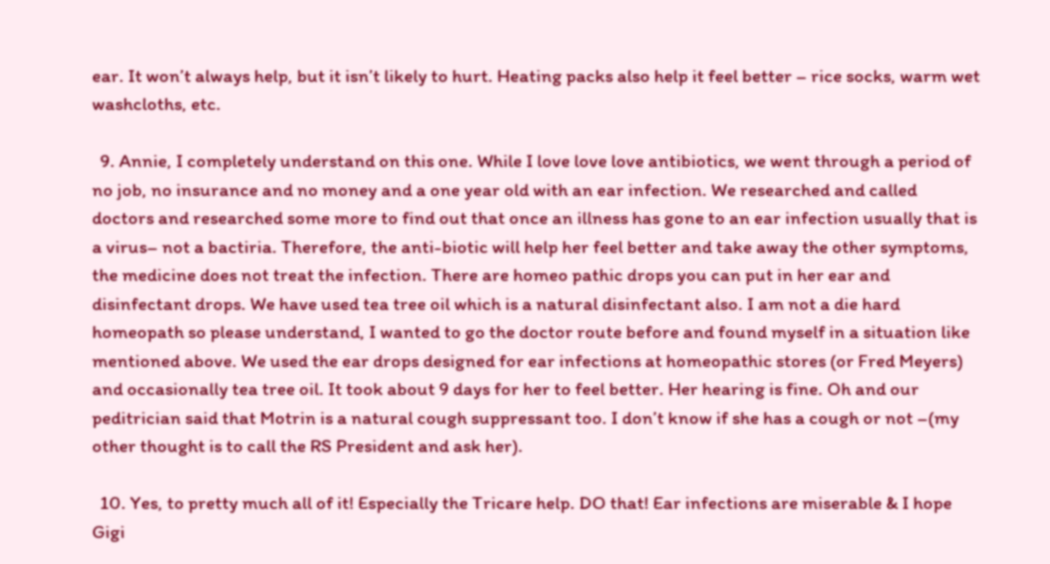ear. It won’t always help, but it isn’t likely to hurt. Heating packs also help it feel better – rice socks, warm wet washcloths, etc.

  9. Annie, I completely understand on this one. While I love love love antibiotics, we went through a period of no job, no insurance and no money and a one year old with an ear infection. We researched and called doctors and researched some more to find out that once an illness has gone to an ear infection usually that is a virus– not a bactiria. Therefore, the anti-biotic will help her feel better and take away the other symptoms, the medicine does not treat the infection. There are homeo pathic drops you can put in her ear and disinfectant drops. We have used tea tree oil which is a natural disinfectant also. I am not a die hard homeopath so please understand, I wanted to go the doctor route before and found myself in a situation like mentioned above. We used the ear drops designed for ear infections at homeopathic stores (or Fred Meyers) and occasionally tea tree oil. It took about 9 days for her to feel better. Her hearing is fine. Oh and our peditrician said that Motrin is a natural cough suppressant too. I don’t know if she has a cough or not –(my other thought is to call the RS President and ask her).

  10. Yes, to pretty much all of it! Especially the Tricare help. DO that! Ear infections are miserable & I hope Gigi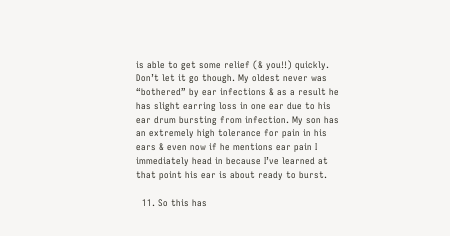is able to get some relief (& you!!) quickly. Don’t let it go though. My oldest never was “bothered” by ear infections & as a result he has slight earring loss in one ear due to his ear drum bursting from infection. My son has an extremely high tolerance for pain in his ears & even now if he mentions ear pain I immediately head in because I’ve learned at that point his ear is about ready to burst.

  11. So this has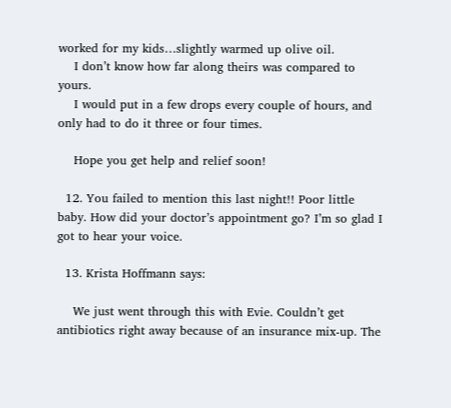worked for my kids…slightly warmed up olive oil.
    I don’t know how far along theirs was compared to yours.
    I would put in a few drops every couple of hours, and only had to do it three or four times.

    Hope you get help and relief soon!

  12. You failed to mention this last night!! Poor little baby. How did your doctor’s appointment go? I’m so glad I got to hear your voice.

  13. Krista Hoffmann says:

    We just went through this with Evie. Couldn’t get antibiotics right away because of an insurance mix-up. The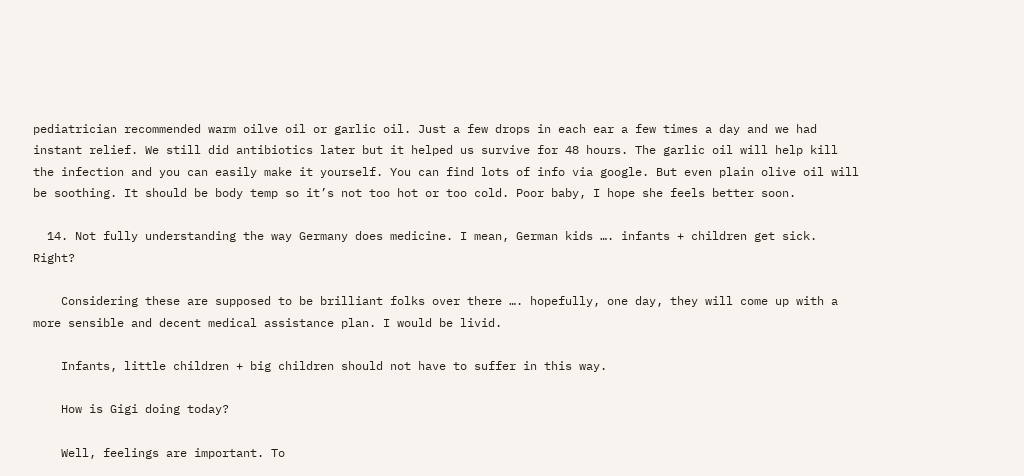pediatrician recommended warm oilve oil or garlic oil. Just a few drops in each ear a few times a day and we had instant relief. We still did antibiotics later but it helped us survive for 48 hours. The garlic oil will help kill the infection and you can easily make it yourself. You can find lots of info via google. But even plain olive oil will be soothing. It should be body temp so it’s not too hot or too cold. Poor baby, I hope she feels better soon.

  14. Not fully understanding the way Germany does medicine. I mean, German kids …. infants + children get sick. Right?

    Considering these are supposed to be brilliant folks over there …. hopefully, one day, they will come up with a more sensible and decent medical assistance plan. I would be livid.

    Infants, little children + big children should not have to suffer in this way.

    How is Gigi doing today?

    Well, feelings are important. To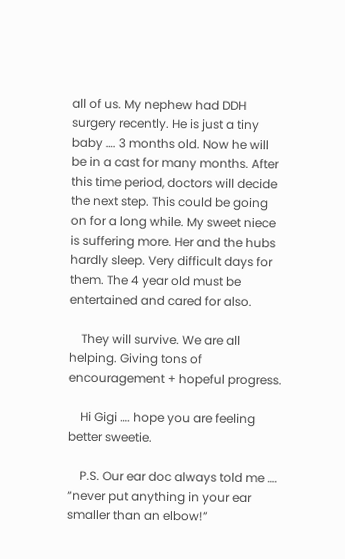all of us. My nephew had DDH surgery recently. He is just a tiny baby …. 3 months old. Now he will be in a cast for many months. After this time period, doctors will decide the next step. This could be going on for a long while. My sweet niece is suffering more. Her and the hubs hardly sleep. Very difficult days for them. The 4 year old must be entertained and cared for also.

    They will survive. We are all helping. Giving tons of encouragement + hopeful progress.

    Hi Gigi …. hope you are feeling better sweetie.

    P.S. Our ear doc always told me …. “never put anything in your ear smaller than an elbow!”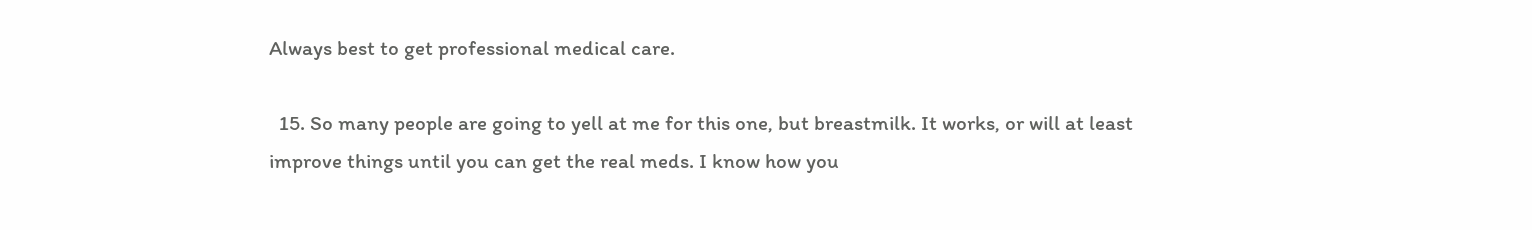Always best to get professional medical care.

  15. So many people are going to yell at me for this one, but breastmilk. It works, or will at least improve things until you can get the real meds. I know how you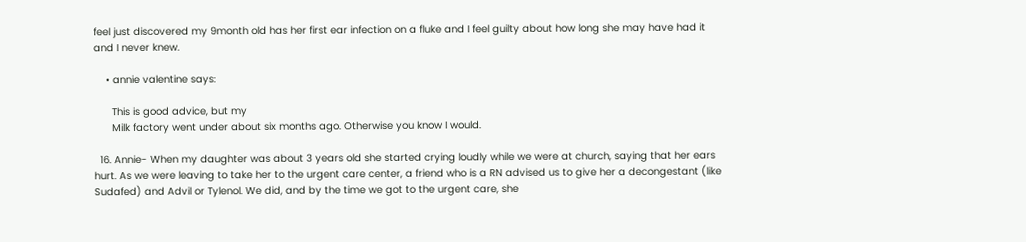feel just discovered my 9month old has her first ear infection on a fluke and I feel guilty about how long she may have had it and I never knew.

    • annie valentine says:

      This is good advice, but my
      Milk factory went under about six months ago. Otherwise you know I would.

  16. Annie- When my daughter was about 3 years old she started crying loudly while we were at church, saying that her ears hurt. As we were leaving to take her to the urgent care center, a friend who is a RN advised us to give her a decongestant (like Sudafed) and Advil or Tylenol. We did, and by the time we got to the urgent care, she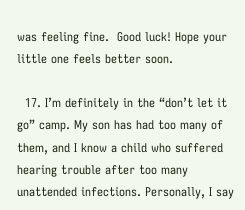was feeling fine.  Good luck! Hope your little one feels better soon.

  17. I’m definitely in the “don’t let it go” camp. My son has had too many of them, and I know a child who suffered hearing trouble after too many unattended infections. Personally, I say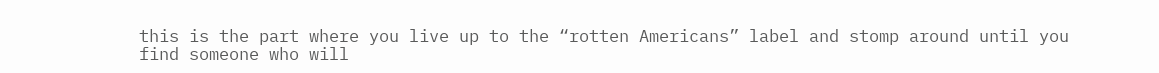this is the part where you live up to the “rotten Americans” label and stomp around until you find someone who will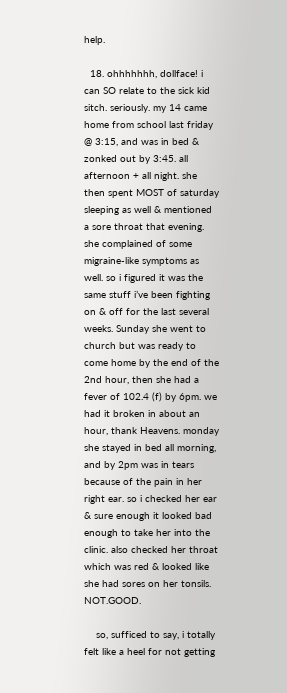help.

  18. ohhhhhhh, dollface! i can SO relate to the sick kid sitch. seriously. my 14 came home from school last friday @ 3:15, and was in bed & zonked out by 3:45. all afternoon + all night. she then spent MOST of saturday sleeping as well & mentioned a sore throat that evening. she complained of some migraine-like symptoms as well. so i figured it was the same stuff i’ve been fighting on & off for the last several weeks. Sunday she went to church but was ready to come home by the end of the 2nd hour, then she had a fever of 102.4 (f) by 6pm. we had it broken in about an hour, thank Heavens. monday she stayed in bed all morning, and by 2pm was in tears because of the pain in her right ear. so i checked her ear & sure enough it looked bad enough to take her into the clinic. also checked her throat which was red & looked like she had sores on her tonsils. NOT.GOOD.

    so, sufficed to say, i totally felt like a heel for not getting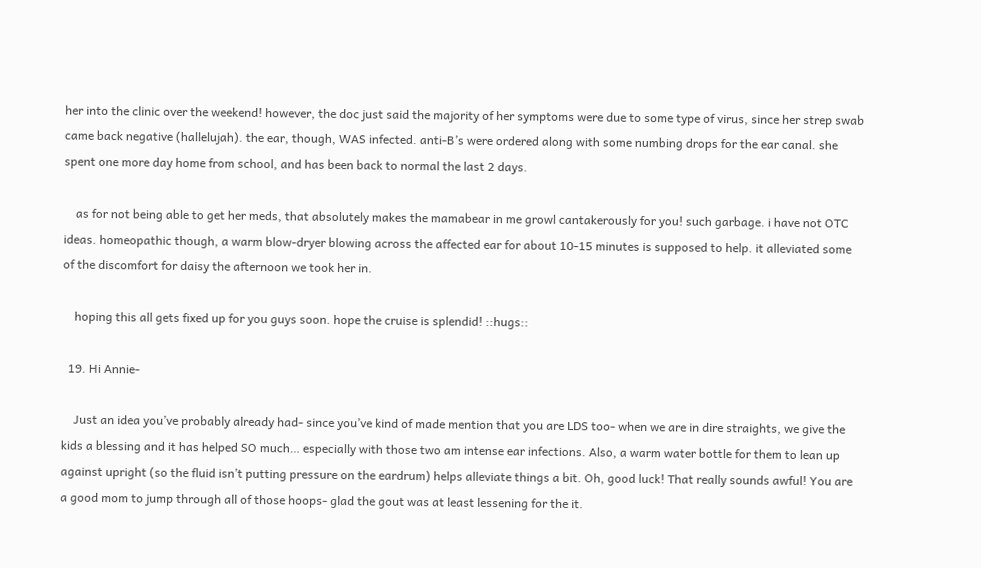her into the clinic over the weekend! however, the doc just said the majority of her symptoms were due to some type of virus, since her strep swab came back negative (hallelujah). the ear, though, WAS infected. anti-B’s were ordered along with some numbing drops for the ear canal. she spent one more day home from school, and has been back to normal the last 2 days.

    as for not being able to get her meds, that absolutely makes the mamabear in me growl cantakerously for you! such garbage. i have not OTC ideas. homeopathic though, a warm blow-dryer blowing across the affected ear for about 10-15 minutes is supposed to help. it alleviated some of the discomfort for daisy the afternoon we took her in.

    hoping this all gets fixed up for you guys soon. hope the cruise is splendid! ::hugs::

  19. Hi Annie-

    Just an idea you’ve probably already had- since you’ve kind of made mention that you are LDS too- when we are in dire straights, we give the kids a blessing and it has helped SO much… especially with those two am intense ear infections. Also, a warm water bottle for them to lean up against upright (so the fluid isn’t putting pressure on the eardrum) helps alleviate things a bit. Oh, good luck! That really sounds awful! You are a good mom to jump through all of those hoops- glad the gout was at least lessening for the it.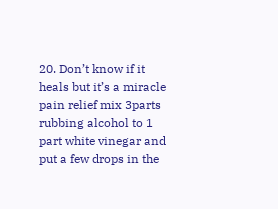20. Don’t know if it heals but it’s a miracle pain relief mix 3parts rubbing alcohol to 1 part white vinegar and put a few drops in the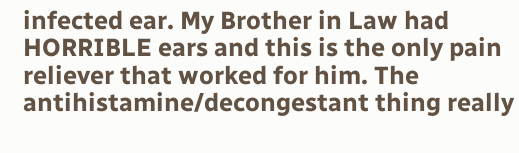infected ear. My Brother in Law had HORRIBLE ears and this is the only pain reliever that worked for him. The antihistamine/decongestant thing really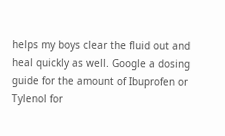helps my boys clear the fluid out and heal quickly as well. Google a dosing guide for the amount of Ibuprofen or Tylenol for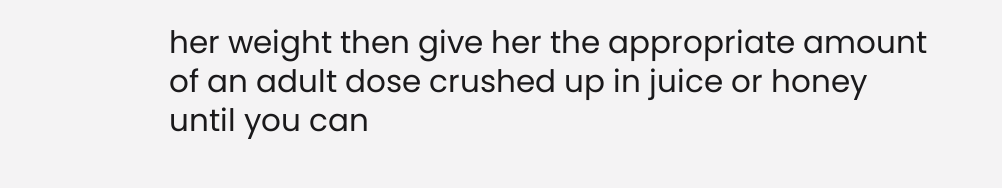her weight then give her the appropriate amount of an adult dose crushed up in juice or honey until you can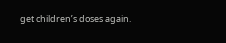get children’s doses again.